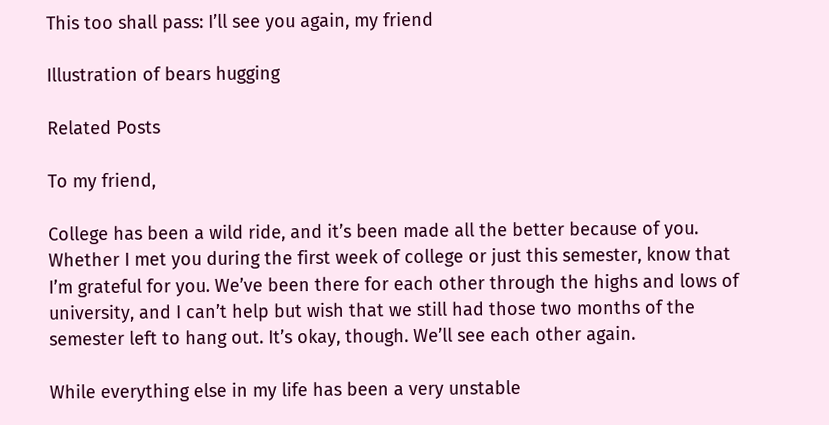This too shall pass: I’ll see you again, my friend

Illustration of bears hugging

Related Posts

To my friend,

College has been a wild ride, and it’s been made all the better because of you. Whether I met you during the first week of college or just this semester, know that I’m grateful for you. We’ve been there for each other through the highs and lows of university, and I can’t help but wish that we still had those two months of the semester left to hang out. It’s okay, though. We’ll see each other again.

While everything else in my life has been a very unstable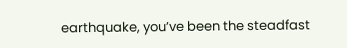earthquake, you’ve been the steadfast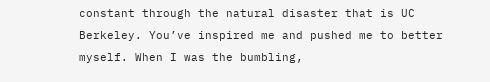constant through the natural disaster that is UC Berkeley. You’ve inspired me and pushed me to better myself. When I was the bumbling,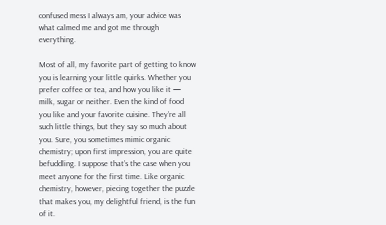confused mess I always am, your advice was what calmed me and got me through everything.

Most of all, my favorite part of getting to know you is learning your little quirks. Whether you prefer coffee or tea, and how you like it — milk, sugar or neither. Even the kind of food you like and your favorite cuisine. They’re all such little things, but they say so much about you. Sure, you sometimes mimic organic chemistry; upon first impression, you are quite befuddling. I suppose that’s the case when you meet anyone for the first time. Like organic chemistry, however, piecing together the puzzle that makes you, my delightful friend, is the fun of it.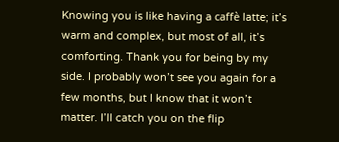Knowing you is like having a caffè latte; it’s warm and complex, but most of all, it’s comforting. Thank you for being by my side. I probably won’t see you again for a few months, but I know that it won’t matter. I’ll catch you on the flip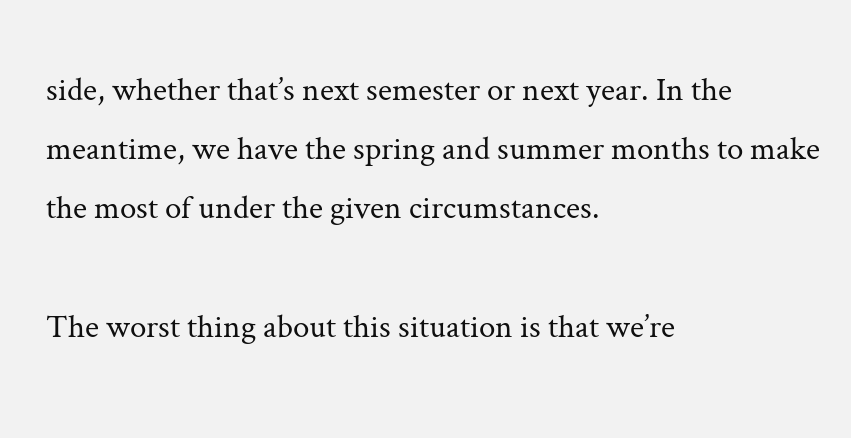side, whether that’s next semester or next year. In the meantime, we have the spring and summer months to make the most of under the given circumstances.

The worst thing about this situation is that we’re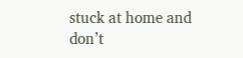stuck at home and don’t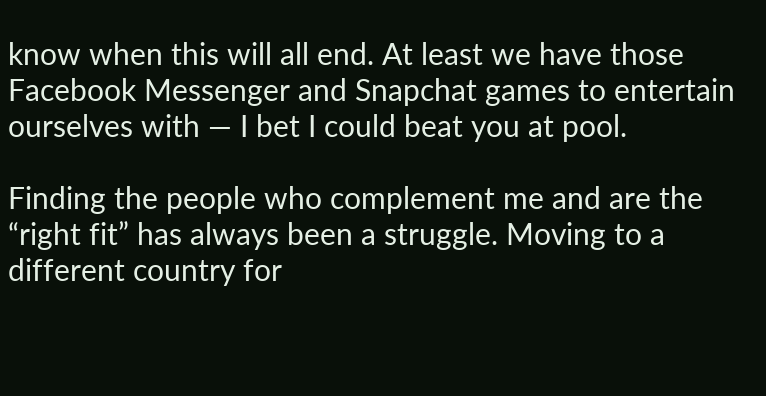know when this will all end. At least we have those Facebook Messenger and Snapchat games to entertain ourselves with — I bet I could beat you at pool.

Finding the people who complement me and are the “right fit” has always been a struggle. Moving to a different country for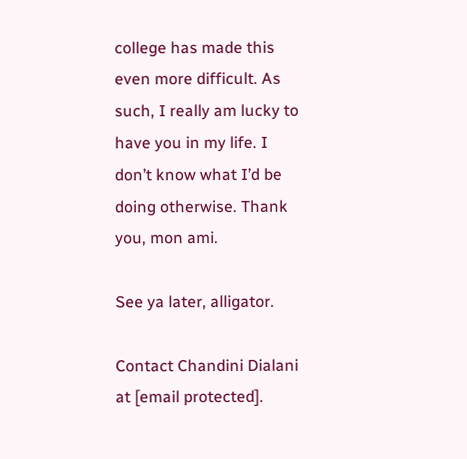college has made this even more difficult. As such, I really am lucky to have you in my life. I don’t know what I’d be doing otherwise. Thank you, mon ami.

See ya later, alligator.

Contact Chandini Dialani at [email protected].